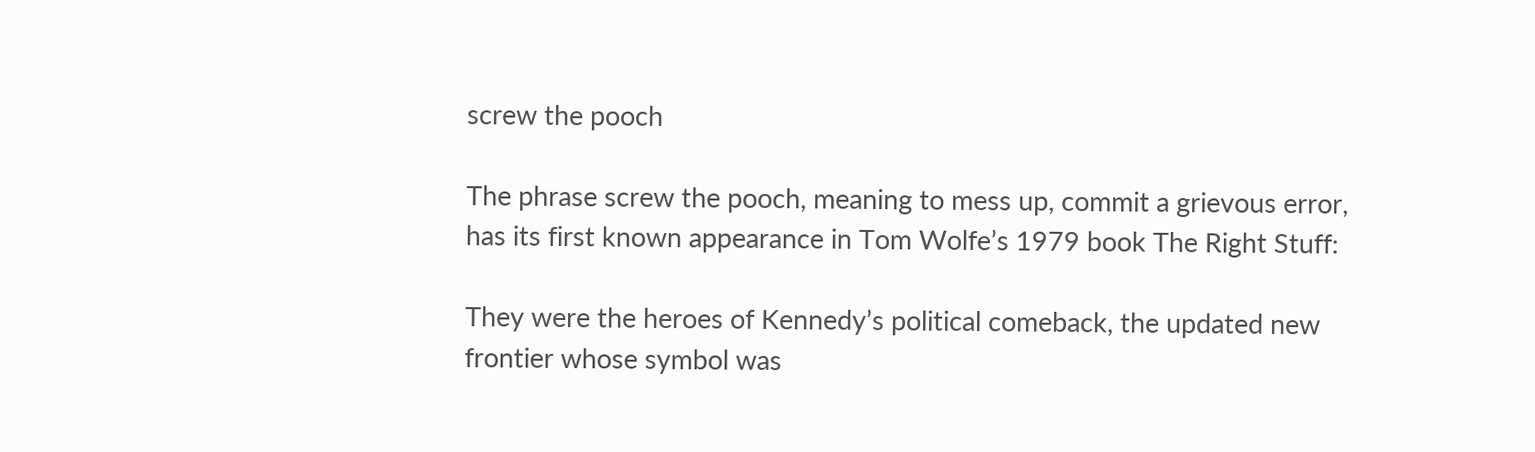screw the pooch

The phrase screw the pooch, meaning to mess up, commit a grievous error, has its first known appearance in Tom Wolfe’s 1979 book The Right Stuff:

They were the heroes of Kennedy’s political comeback, the updated new frontier whose symbol was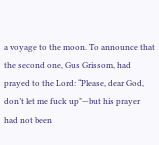a voyage to the moon. To announce that the second one, Gus Grissom, had prayed to the Lord: “Please, dear God, don’t let me fuck up"—but his prayer had not been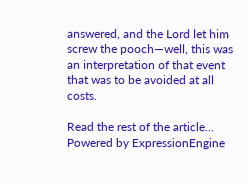answered, and the Lord let him screw the pooch—well, this was an interpretation of that event that was to be avoided at all costs.

Read the rest of the article...
Powered by ExpressionEngine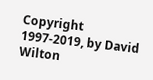Copyright 1997-2019, by David Wilton